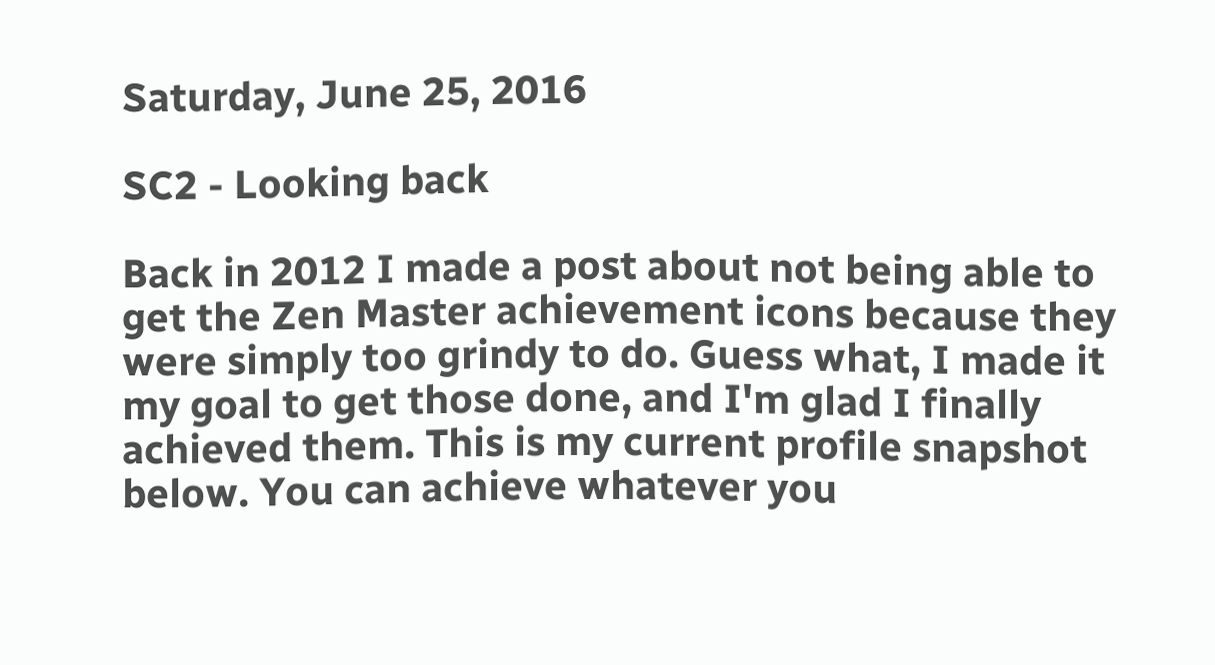Saturday, June 25, 2016

SC2 - Looking back

Back in 2012 I made a post about not being able to get the Zen Master achievement icons because they were simply too grindy to do. Guess what, I made it my goal to get those done, and I'm glad I finally achieved them. This is my current profile snapshot below. You can achieve whatever you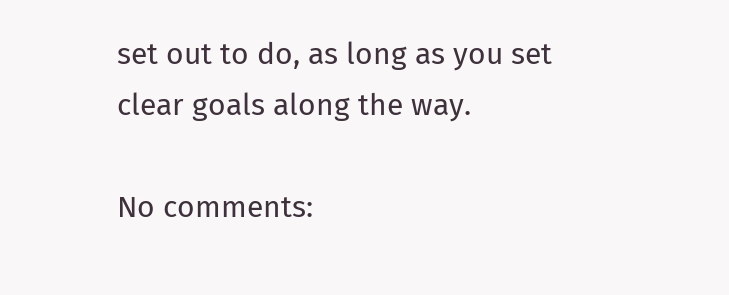set out to do, as long as you set clear goals along the way.

No comments: